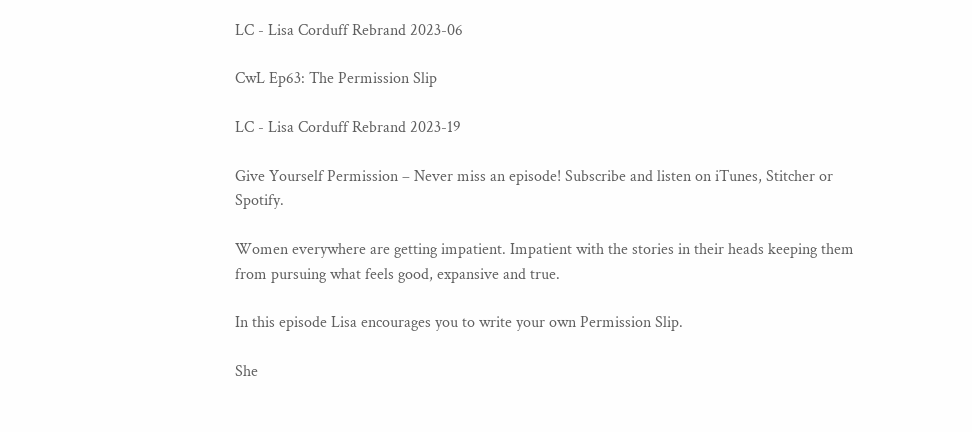LC - Lisa Corduff Rebrand 2023-06

CwL Ep63: The Permission Slip

LC - Lisa Corduff Rebrand 2023-19

Give Yourself Permission – Never miss an episode! Subscribe and listen on iTunes, Stitcher or Spotify.

Women everywhere are getting impatient. Impatient with the stories in their heads keeping them from pursuing what feels good, expansive and true.

In this episode Lisa encourages you to write your own Permission Slip.

She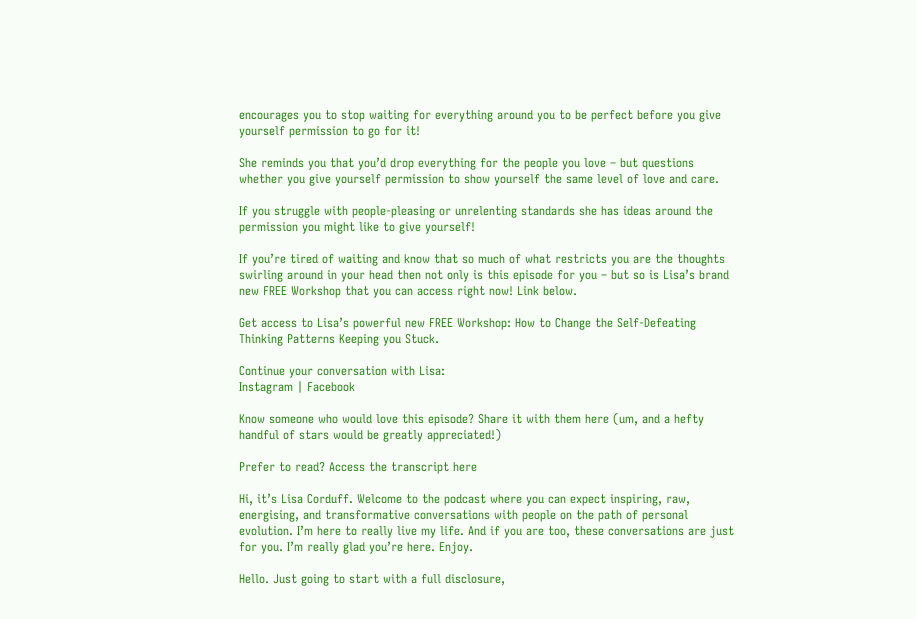encourages you to stop waiting for everything around you to be perfect before you give yourself permission to go for it!

She reminds you that you’d drop everything for the people you love – but questions whether you give yourself permission to show yourself the same level of love and care.

If you struggle with people-pleasing or unrelenting standards she has ideas around the permission you might like to give yourself!

If you’re tired of waiting and know that so much of what restricts you are the thoughts swirling around in your head then not only is this episode for you – but so is Lisa’s brand new FREE Workshop that you can access right now! Link below.

Get access to Lisa’s powerful new FREE Workshop: How to Change the Self-Defeating Thinking Patterns Keeping you Stuck.

Continue your conversation with Lisa:
Instagram | Facebook

Know someone who would love this episode? Share it with them here (um, and a hefty handful of stars would be greatly appreciated!)

Prefer to read? Access the transcript here

Hi, it’s Lisa Corduff. Welcome to the podcast where you can expect inspiring, raw, energising, and transformative conversations with people on the path of personal evolution. I’m here to really live my life. And if you are too, these conversations are just for you. I’m really glad you’re here. Enjoy.

Hello. Just going to start with a full disclosure,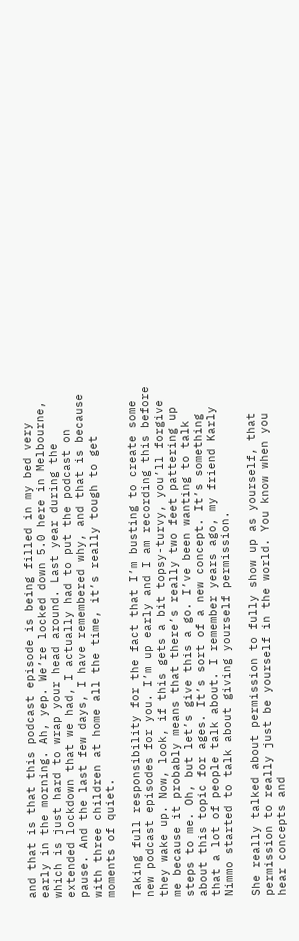and that is that this podcast episode is being filled in my bed very early in the morning. Ah, yep. We’re locked down 5.0 here in Melbourne, which is just hard to wrap your head around. Last year during the extended lockdown that we had, I actually had to put the podcast on pause. And the last few days, I have remembered why, and that is because with three children at home all the time, it’s really tough to get moments of quiet.

Taking full responsibility for the fact that I’m busting to create some new podcast episodes for you. I’m up early and I am recording this before they wake up. Now, look, if this gets a bit topsy-turvy, you’ll forgive me because it probably means that there’s really two feet pattering up steps to me. Oh, but let’s give this a go. I’ve been wanting to talk about this topic for ages. It’s sort of a new concept. It’s something that a lot of people talk about. I remember years ago, my friend Karly Nimmo started to talk about giving yourself permission.

She really talked about permission to fully show up as yourself, that permission to really just be yourself in the world. You know when you hear concepts and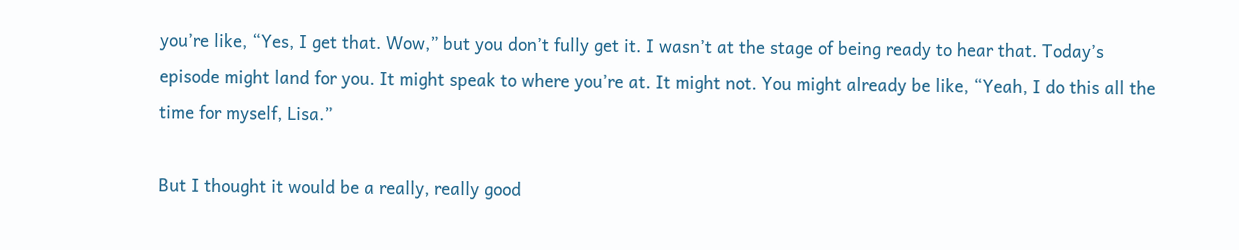you’re like, “Yes, I get that. Wow,” but you don’t fully get it. I wasn’t at the stage of being ready to hear that. Today’s episode might land for you. It might speak to where you’re at. It might not. You might already be like, “Yeah, I do this all the time for myself, Lisa.”

But I thought it would be a really, really good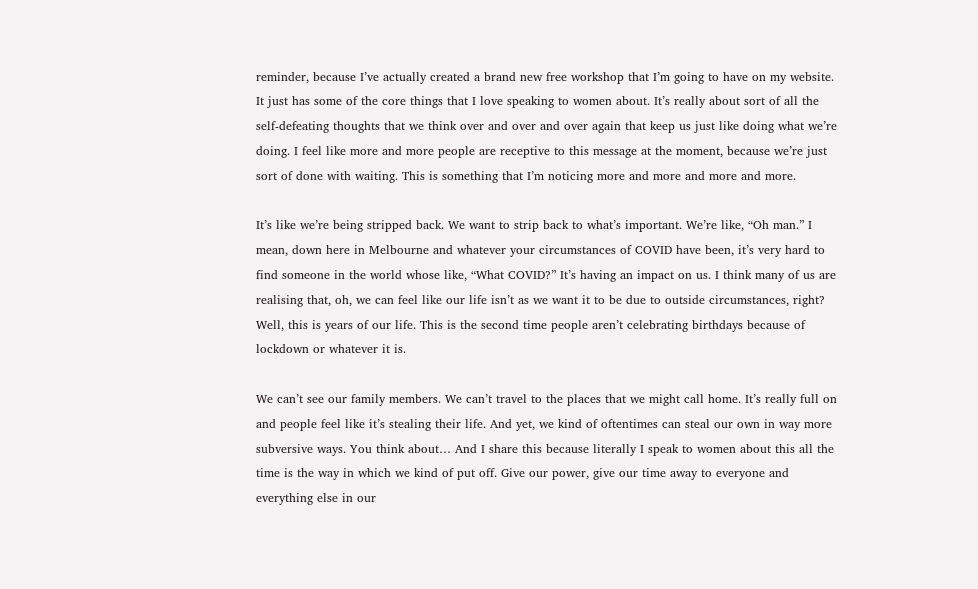reminder, because I’ve actually created a brand new free workshop that I’m going to have on my website. It just has some of the core things that I love speaking to women about. It’s really about sort of all the self-defeating thoughts that we think over and over and over again that keep us just like doing what we’re doing. I feel like more and more people are receptive to this message at the moment, because we’re just sort of done with waiting. This is something that I’m noticing more and more and more and more.

It’s like we’re being stripped back. We want to strip back to what’s important. We’re like, “Oh man.” I mean, down here in Melbourne and whatever your circumstances of COVID have been, it’s very hard to find someone in the world whose like, “What COVID?” It’s having an impact on us. I think many of us are realising that, oh, we can feel like our life isn’t as we want it to be due to outside circumstances, right? Well, this is years of our life. This is the second time people aren’t celebrating birthdays because of lockdown or whatever it is.

We can’t see our family members. We can’t travel to the places that we might call home. It’s really full on and people feel like it’s stealing their life. And yet, we kind of oftentimes can steal our own in way more subversive ways. You think about… And I share this because literally I speak to women about this all the time is the way in which we kind of put off. Give our power, give our time away to everyone and everything else in our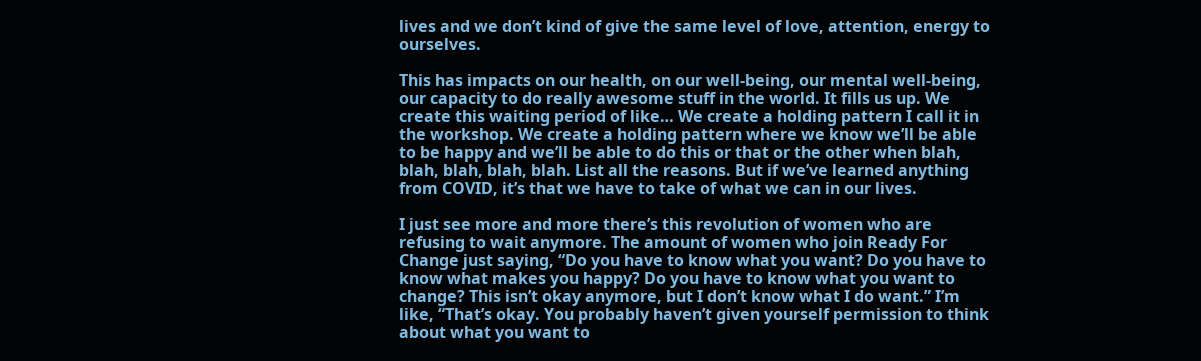lives and we don’t kind of give the same level of love, attention, energy to ourselves.

This has impacts on our health, on our well-being, our mental well-being, our capacity to do really awesome stuff in the world. It fills us up. We create this waiting period of like… We create a holding pattern I call it in the workshop. We create a holding pattern where we know we’ll be able to be happy and we’ll be able to do this or that or the other when blah, blah, blah, blah, blah. List all the reasons. But if we’ve learned anything from COVID, it’s that we have to take of what we can in our lives.

I just see more and more there’s this revolution of women who are refusing to wait anymore. The amount of women who join Ready For Change just saying, “Do you have to know what you want? Do you have to know what makes you happy? Do you have to know what you want to change? This isn’t okay anymore, but I don’t know what I do want.” I’m like, “That’s okay. You probably haven’t given yourself permission to think about what you want to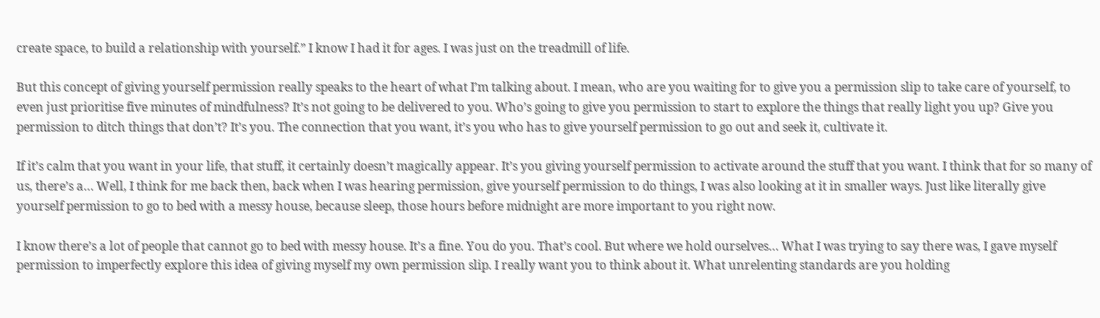create space, to build a relationship with yourself.” I know I had it for ages. I was just on the treadmill of life.

But this concept of giving yourself permission really speaks to the heart of what I’m talking about. I mean, who are you waiting for to give you a permission slip to take care of yourself, to even just prioritise five minutes of mindfulness? It’s not going to be delivered to you. Who’s going to give you permission to start to explore the things that really light you up? Give you permission to ditch things that don’t? It’s you. The connection that you want, it’s you who has to give yourself permission to go out and seek it, cultivate it.

If it’s calm that you want in your life, that stuff, it certainly doesn’t magically appear. It’s you giving yourself permission to activate around the stuff that you want. I think that for so many of us, there’s a… Well, I think for me back then, back when I was hearing permission, give yourself permission to do things, I was also looking at it in smaller ways. Just like literally give yourself permission to go to bed with a messy house, because sleep, those hours before midnight are more important to you right now.

I know there’s a lot of people that cannot go to bed with messy house. It’s a fine. You do you. That’s cool. But where we hold ourselves… What I was trying to say there was, I gave myself permission to imperfectly explore this idea of giving myself my own permission slip. I really want you to think about it. What unrelenting standards are you holding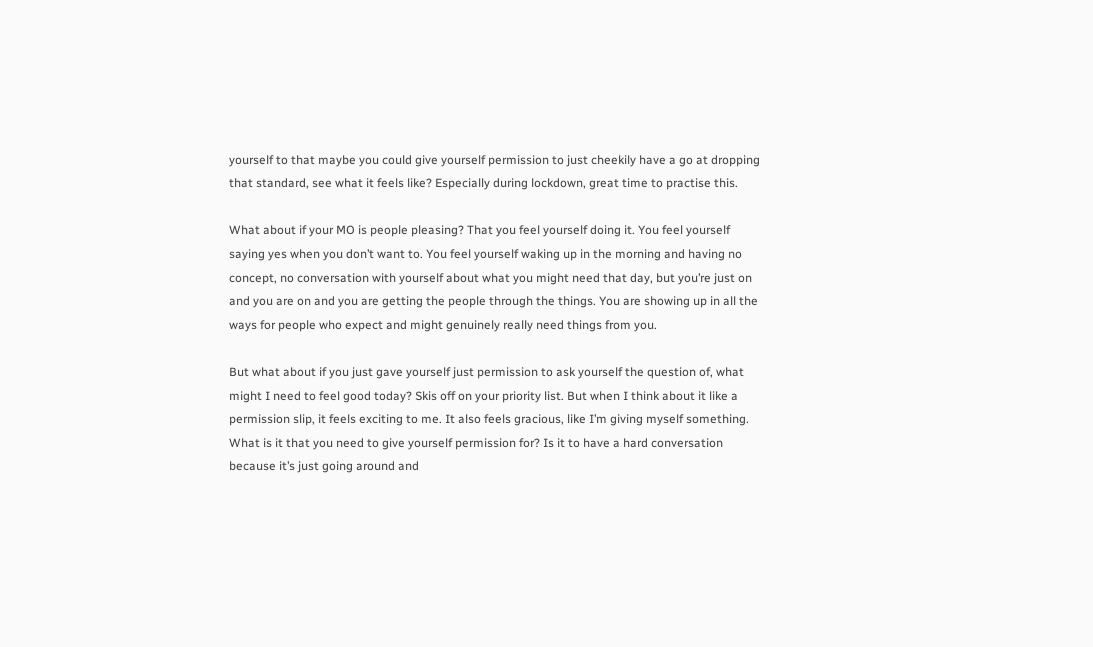yourself to that maybe you could give yourself permission to just cheekily have a go at dropping that standard, see what it feels like? Especially during lockdown, great time to practise this.

What about if your MO is people pleasing? That you feel yourself doing it. You feel yourself saying yes when you don’t want to. You feel yourself waking up in the morning and having no concept, no conversation with yourself about what you might need that day, but you’re just on and you are on and you are getting the people through the things. You are showing up in all the ways for people who expect and might genuinely really need things from you.

But what about if you just gave yourself just permission to ask yourself the question of, what might I need to feel good today? Skis off on your priority list. But when I think about it like a permission slip, it feels exciting to me. It also feels gracious, like I’m giving myself something. What is it that you need to give yourself permission for? Is it to have a hard conversation because it’s just going around and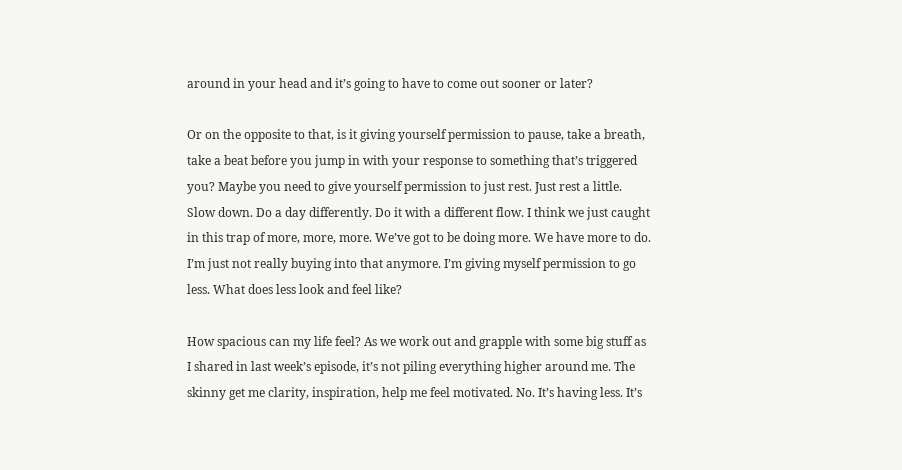around in your head and it’s going to have to come out sooner or later?

Or on the opposite to that, is it giving yourself permission to pause, take a breath, take a beat before you jump in with your response to something that’s triggered you? Maybe you need to give yourself permission to just rest. Just rest a little. Slow down. Do a day differently. Do it with a different flow. I think we just caught in this trap of more, more, more. We’ve got to be doing more. We have more to do. I’m just not really buying into that anymore. I’m giving myself permission to go less. What does less look and feel like?

How spacious can my life feel? As we work out and grapple with some big stuff as I shared in last week’s episode, it’s not piling everything higher around me. The skinny get me clarity, inspiration, help me feel motivated. No. It’s having less. It’s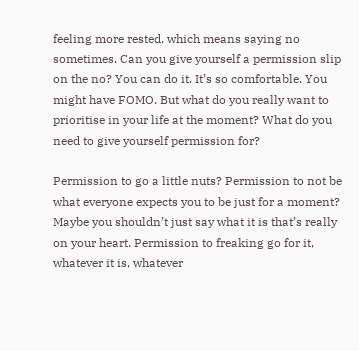feeling more rested, which means saying no sometimes. Can you give yourself a permission slip on the no? You can do it. It’s so comfortable. You might have FOMO. But what do you really want to prioritise in your life at the moment? What do you need to give yourself permission for?

Permission to go a little nuts? Permission to not be what everyone expects you to be just for a moment? Maybe you shouldn’t just say what it is that’s really on your heart. Permission to freaking go for it, whatever it is, whatever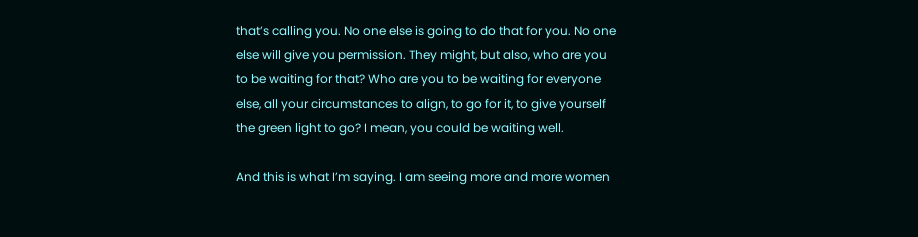that’s calling you. No one else is going to do that for you. No one else will give you permission. They might, but also, who are you to be waiting for that? Who are you to be waiting for everyone else, all your circumstances to align, to go for it, to give yourself the green light to go? I mean, you could be waiting well.

And this is what I’m saying. I am seeing more and more women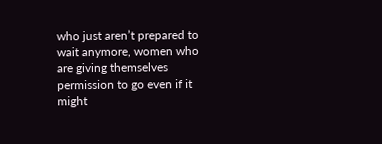who just aren’t prepared to wait anymore, women who are giving themselves permission to go even if it might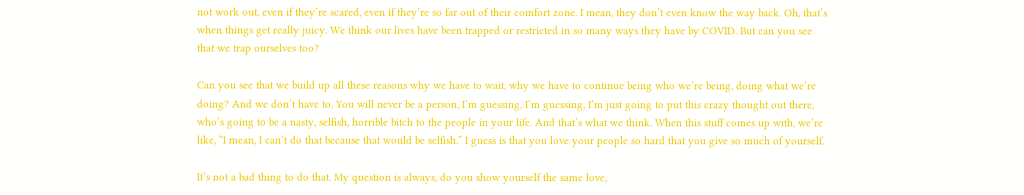not work out, even if they’re scared, even if they’re so far out of their comfort zone. I mean, they don’t even know the way back. Oh, that’s when things get really juicy. We think our lives have been trapped or restricted in so many ways they have by COVID. But can you see that we trap ourselves too?

Can you see that we build up all these reasons why we have to wait, why we have to continue being who we’re being, doing what we’re doing? And we don’t have to. You will never be a person, I’m guessing, I’m guessing, I’m just going to put this crazy thought out there, who’s going to be a nasty, selfish, horrible bitch to the people in your life. And that’s what we think. When this stuff comes up with, we’re like, “I mean, I can’t do that because that would be selfish.” I guess is that you love your people so hard that you give so much of yourself.

It’s not a bad thing to do that. My question is always, do you show yourself the same love,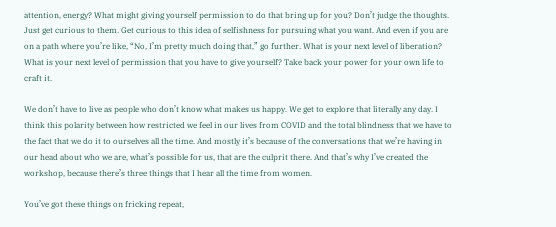attention, energy? What might giving yourself permission to do that bring up for you? Don’t judge the thoughts. Just get curious to them. Get curious to this idea of selfishness for pursuing what you want. And even if you are on a path where you’re like, “No, I’m pretty much doing that,” go further. What is your next level of liberation? What is your next level of permission that you have to give yourself? Take back your power for your own life to craft it.

We don’t have to live as people who don’t know what makes us happy. We get to explore that literally any day. I think this polarity between how restricted we feel in our lives from COVID and the total blindness that we have to the fact that we do it to ourselves all the time. And mostly it’s because of the conversations that we’re having in our head about who we are, what’s possible for us, that are the culprit there. And that’s why I’ve created the workshop, because there’s three things that I hear all the time from women.

You’ve got these things on fricking repeat,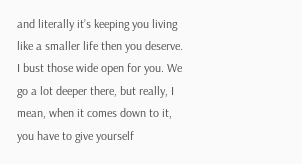and literally it’s keeping you living like a smaller life then you deserve. I bust those wide open for you. We go a lot deeper there, but really, I mean, when it comes down to it, you have to give yourself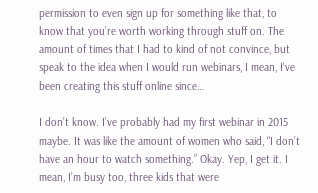permission to even sign up for something like that, to know that you’re worth working through stuff on. The amount of times that I had to kind of not convince, but speak to the idea when I would run webinars, I mean, I’ve been creating this stuff online since…

I don’t know. I’ve probably had my first webinar in 2015 maybe. It was like the amount of women who said, “I don’t have an hour to watch something.” Okay. Yep, I get it. I mean, I’m busy too, three kids that were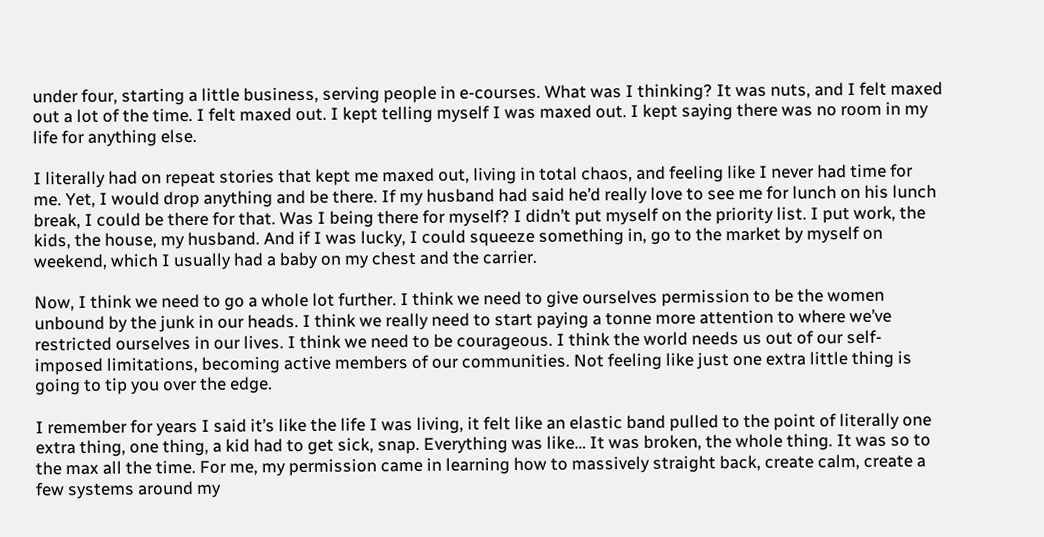under four, starting a little business, serving people in e-courses. What was I thinking? It was nuts, and I felt maxed out a lot of the time. I felt maxed out. I kept telling myself I was maxed out. I kept saying there was no room in my life for anything else.

I literally had on repeat stories that kept me maxed out, living in total chaos, and feeling like I never had time for me. Yet, I would drop anything and be there. If my husband had said he’d really love to see me for lunch on his lunch break, I could be there for that. Was I being there for myself? I didn’t put myself on the priority list. I put work, the kids, the house, my husband. And if I was lucky, I could squeeze something in, go to the market by myself on weekend, which I usually had a baby on my chest and the carrier.

Now, I think we need to go a whole lot further. I think we need to give ourselves permission to be the women unbound by the junk in our heads. I think we really need to start paying a tonne more attention to where we’ve restricted ourselves in our lives. I think we need to be courageous. I think the world needs us out of our self-imposed limitations, becoming active members of our communities. Not feeling like just one extra little thing is going to tip you over the edge.

I remember for years I said it’s like the life I was living, it felt like an elastic band pulled to the point of literally one extra thing, one thing, a kid had to get sick, snap. Everything was like… It was broken, the whole thing. It was so to the max all the time. For me, my permission came in learning how to massively straight back, create calm, create a few systems around my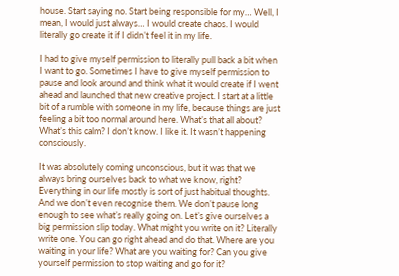house. Start saying no. Start being responsible for my… Well, I mean, I would just always… I would create chaos. I would literally go create it if I didn’t feel it in my life.

I had to give myself permission to literally pull back a bit when I want to go. Sometimes I have to give myself permission to pause and look around and think what it would create if I went ahead and launched that new creative project. I start at a little bit of a rumble with someone in my life, because things are just feeling a bit too normal around here. What’s that all about? What’s this calm? I don’t know. I like it. It wasn’t happening consciously.

It was absolutely coming unconscious, but it was that we always bring ourselves back to what we know, right? Everything in our life mostly is sort of just habitual thoughts. And we don’t even recognise them. We don’t pause long enough to see what’s really going on. Let’s give ourselves a big permission slip today. What might you write on it? Literally write one. You can go right ahead and do that. Where are you waiting in your life? What are you waiting for? Can you give yourself permission to stop waiting and go for it?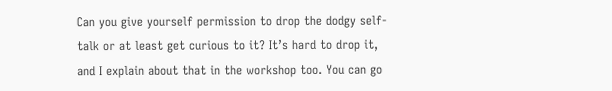Can you give yourself permission to drop the dodgy self-talk or at least get curious to it? It’s hard to drop it, and I explain about that in the workshop too. You can go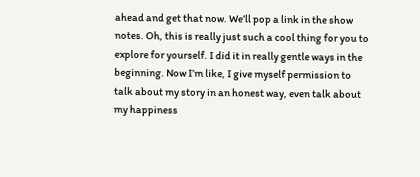ahead and get that now. We’ll pop a link in the show notes. Oh, this is really just such a cool thing for you to explore for yourself. I did it in really gentle ways in the beginning. Now I’m like, I give myself permission to talk about my story in an honest way, even talk about my happiness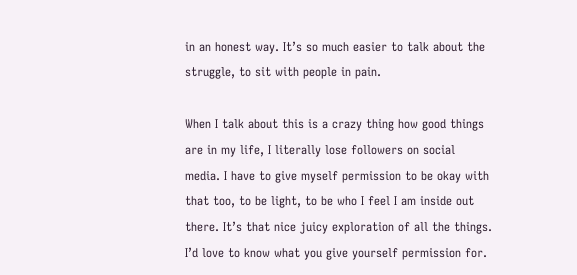in an honest way. It’s so much easier to talk about the struggle, to sit with people in pain.

When I talk about this is a crazy thing how good things are in my life, I literally lose followers on social media. I have to give myself permission to be okay with that too, to be light, to be who I feel I am inside out there. It’s that nice juicy exploration of all the things. I’d love to know what you give yourself permission for.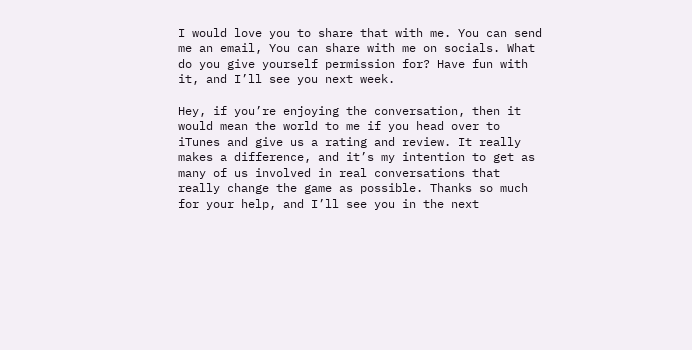I would love you to share that with me. You can send me an email, You can share with me on socials. What do you give yourself permission for? Have fun with it, and I’ll see you next week.

Hey, if you’re enjoying the conversation, then it would mean the world to me if you head over to iTunes and give us a rating and review. It really makes a difference, and it’s my intention to get as many of us involved in real conversations that really change the game as possible. Thanks so much for your help, and I’ll see you in the next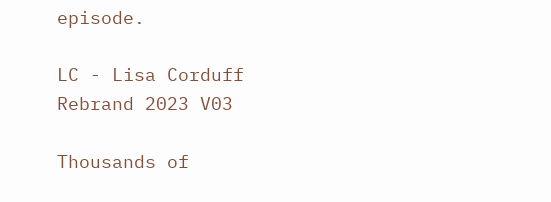episode.

LC - Lisa Corduff Rebrand 2023 V03

Thousands of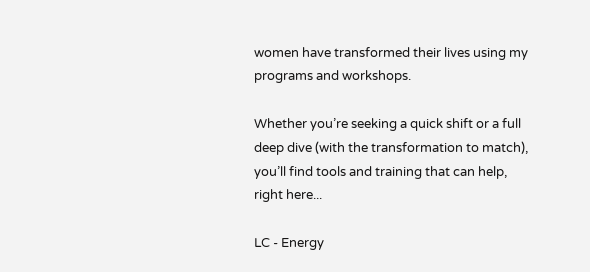women have transformed their lives using my programs and workshops.

Whether you’re seeking a quick shift or a full deep dive (with the transformation to match), you’ll find tools and training that can help, right here...

LC - Energy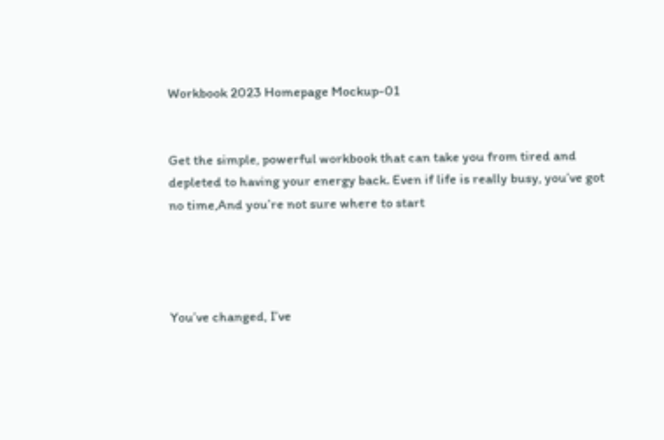Workbook 2023 Homepage Mockup-01


Get the simple, powerful workbook that can take you from tired and depleted to having your energy back. Even if life is really busy, you’ve got no time,And you’re not sure where to start




You’ve changed, I’ve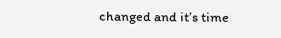changed and it’s time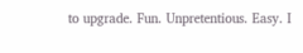to upgrade. Fun. Unpretentious. Easy. I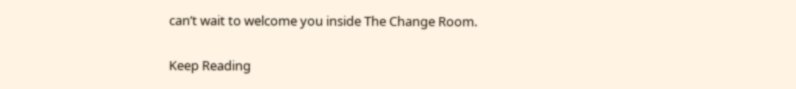can’t wait to welcome you inside The Change Room.


Keep Reading